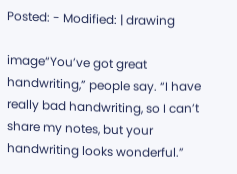Posted: - Modified: | drawing

image“You’ve got great handwriting,” people say. “I have really bad handwriting, so I can’t share my notes, but your handwriting looks wonderful.”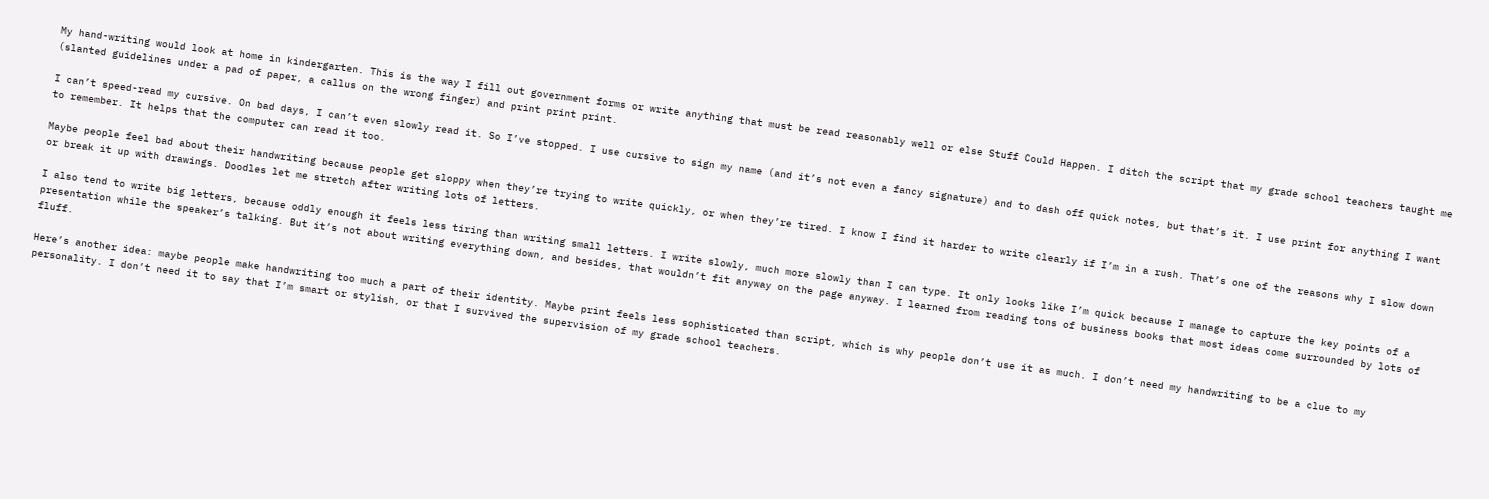My hand-writing would look at home in kindergarten. This is the way I fill out government forms or write anything that must be read reasonably well or else Stuff Could Happen. I ditch the script that my grade school teachers taught me (slanted guidelines under a pad of paper, a callus on the wrong finger) and print print print.

I can’t speed-read my cursive. On bad days, I can’t even slowly read it. So I’ve stopped. I use cursive to sign my name (and it’s not even a fancy signature) and to dash off quick notes, but that’s it. I use print for anything I want to remember. It helps that the computer can read it too.

Maybe people feel bad about their handwriting because people get sloppy when they’re trying to write quickly, or when they’re tired. I know I find it harder to write clearly if I’m in a rush. That’s one of the reasons why I slow down or break it up with drawings. Doodles let me stretch after writing lots of letters.

I also tend to write big letters, because oddly enough it feels less tiring than writing small letters. I write slowly, much more slowly than I can type. It only looks like I’m quick because I manage to capture the key points of a presentation while the speaker’s talking. But it’s not about writing everything down, and besides, that wouldn’t fit anyway on the page anyway. I learned from reading tons of business books that most ideas come surrounded by lots of fluff.

Here’s another idea: maybe people make handwriting too much a part of their identity. Maybe print feels less sophisticated than script, which is why people don’t use it as much. I don’t need my handwriting to be a clue to my personality. I don’t need it to say that I’m smart or stylish, or that I survived the supervision of my grade school teachers.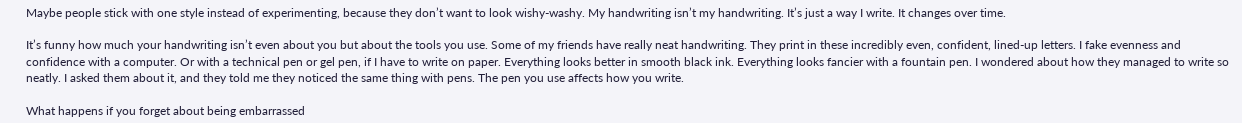Maybe people stick with one style instead of experimenting, because they don’t want to look wishy-washy. My handwriting isn’t my handwriting. It’s just a way I write. It changes over time.

It’s funny how much your handwriting isn’t even about you but about the tools you use. Some of my friends have really neat handwriting. They print in these incredibly even, confident, lined-up letters. I fake evenness and confidence with a computer. Or with a technical pen or gel pen, if I have to write on paper. Everything looks better in smooth black ink. Everything looks fancier with a fountain pen. I wondered about how they managed to write so neatly. I asked them about it, and they told me they noticed the same thing with pens. The pen you use affects how you write.

What happens if you forget about being embarrassed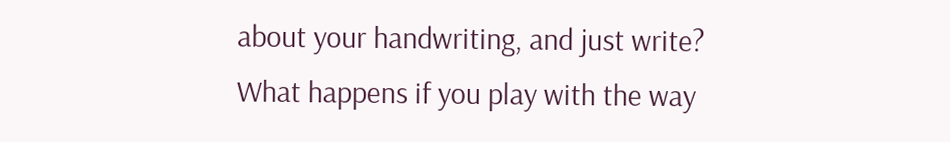about your handwriting, and just write? What happens if you play with the way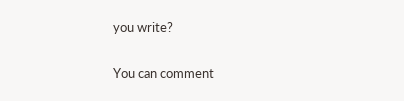you write?

You can comment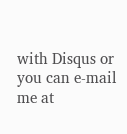with Disqus or you can e-mail me at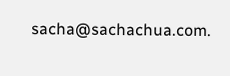sacha@sachachua.com.